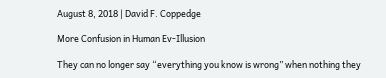August 8, 2018 | David F. Coppedge

More Confusion in Human Ev-Illusion

They can no longer say “everything you know is wrong” when nothing they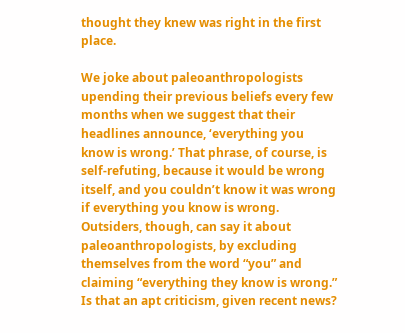thought they knew was right in the first place.

We joke about paleoanthropologists upending their previous beliefs every few months when we suggest that their headlines announce, ‘everything you know is wrong.’ That phrase, of course, is self-refuting, because it would be wrong itself, and you couldn’t know it was wrong if everything you know is wrong. Outsiders, though, can say it about paleoanthropologists, by excluding themselves from the word “you” and claiming “everything they know is wrong.” Is that an apt criticism, given recent news?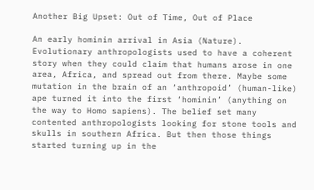Another Big Upset: Out of Time, Out of Place

An early hominin arrival in Asia (Nature). Evolutionary anthropologists used to have a coherent story when they could claim that humans arose in one area, Africa, and spread out from there. Maybe some mutation in the brain of an ‘anthropoid’ (human-like) ape turned it into the first ‘hominin’ (anything on the way to Homo sapiens). The belief set many contented anthropologists looking for stone tools and skulls in southern Africa. But then those things started turning up in the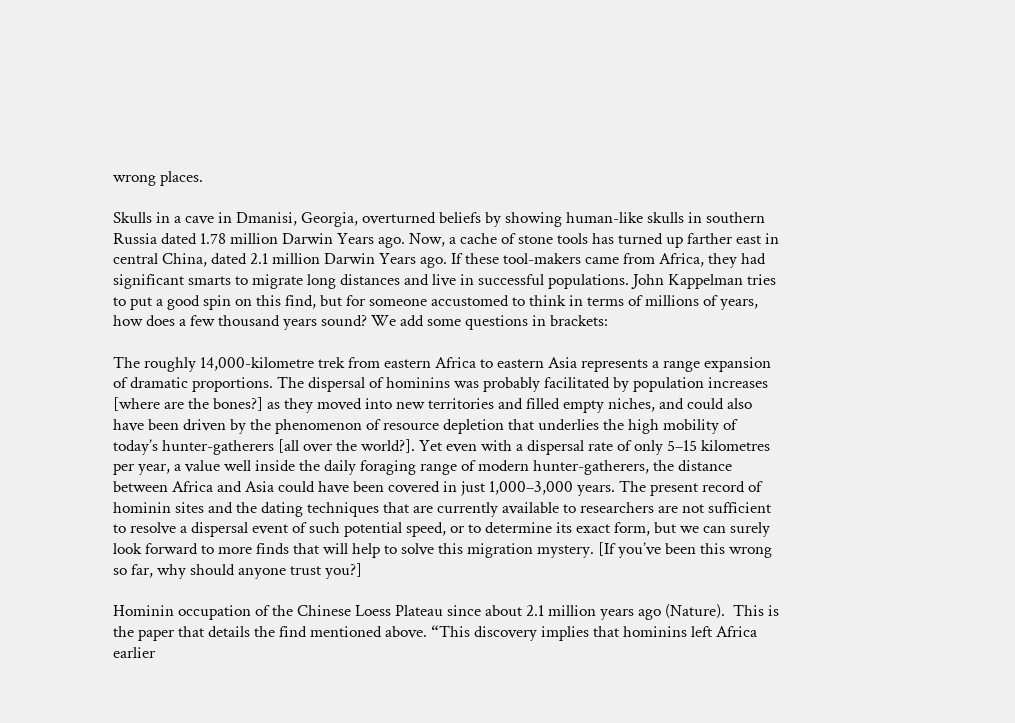wrong places.

Skulls in a cave in Dmanisi, Georgia, overturned beliefs by showing human-like skulls in southern Russia dated 1.78 million Darwin Years ago. Now, a cache of stone tools has turned up farther east in central China, dated 2.1 million Darwin Years ago. If these tool-makers came from Africa, they had significant smarts to migrate long distances and live in successful populations. John Kappelman tries to put a good spin on this find, but for someone accustomed to think in terms of millions of years, how does a few thousand years sound? We add some questions in brackets:

The roughly 14,000-kilometre trek from eastern Africa to eastern Asia represents a range expansion of dramatic proportions. The dispersal of hominins was probably facilitated by population increases [where are the bones?] as they moved into new territories and filled empty niches, and could also have been driven by the phenomenon of resource depletion that underlies the high mobility of today’s hunter-gatherers [all over the world?]. Yet even with a dispersal rate of only 5–15 kilometres per year, a value well inside the daily foraging range of modern hunter-gatherers, the distance between Africa and Asia could have been covered in just 1,000–3,000 years. The present record of hominin sites and the dating techniques that are currently available to researchers are not sufficient to resolve a dispersal event of such potential speed, or to determine its exact form, but we can surely look forward to more finds that will help to solve this migration mystery. [If you’ve been this wrong so far, why should anyone trust you?]

Hominin occupation of the Chinese Loess Plateau since about 2.1 million years ago (Nature).  This is the paper that details the find mentioned above. “This discovery implies that hominins left Africa earlier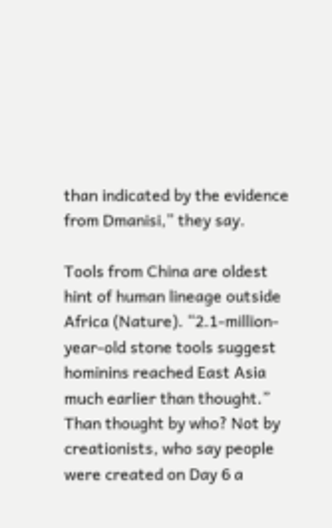than indicated by the evidence from Dmanisi,” they say.

Tools from China are oldest hint of human lineage outside Africa (Nature). “2.1-million-year-old stone tools suggest hominins reached East Asia much earlier than thought.” Than thought by who? Not by creationists, who say people were created on Day 6 a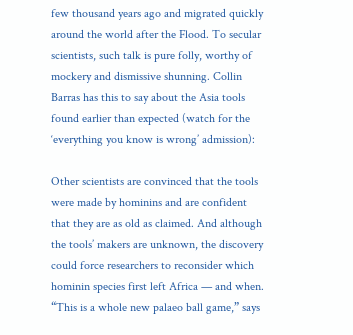few thousand years ago and migrated quickly around the world after the Flood. To secular scientists, such talk is pure folly, worthy of mockery and dismissive shunning. Collin Barras has this to say about the Asia tools found earlier than expected (watch for the ‘everything you know is wrong’ admission):

Other scientists are convinced that the tools were made by hominins and are confident that they are as old as claimed. And although the tools’ makers are unknown, the discovery could force researchers to reconsider which hominin species first left Africa — and when. “This is a whole new palaeo ball game,” says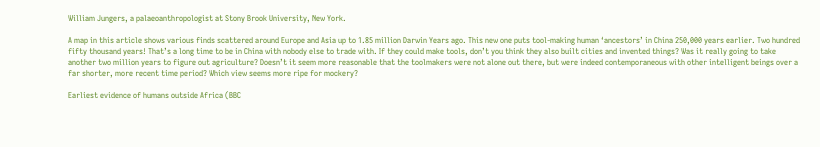William Jungers, a palaeoanthropologist at Stony Brook University, New York.

A map in this article shows various finds scattered around Europe and Asia up to 1.85 million Darwin Years ago. This new one puts tool-making human ‘ancestors’ in China 250,000 years earlier. Two hundred fifty thousand years! That’s a long time to be in China with nobody else to trade with. If they could make tools, don’t you think they also built cities and invented things? Was it really going to take another two million years to figure out agriculture? Doesn’t it seem more reasonable that the toolmakers were not alone out there, but were indeed contemporaneous with other intelligent beings over a far shorter, more recent time period? Which view seems more ripe for mockery?

Earliest evidence of humans outside Africa (BBC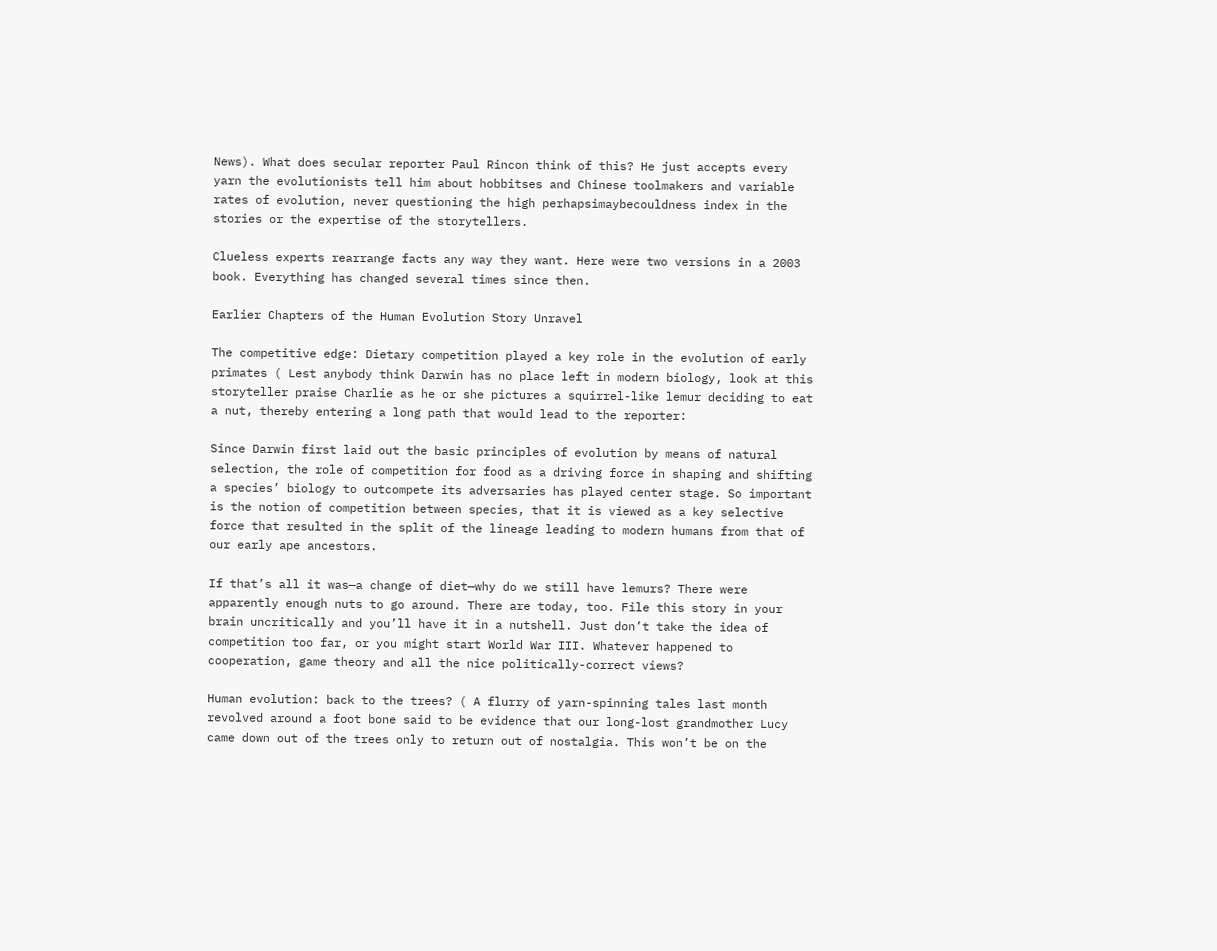News). What does secular reporter Paul Rincon think of this? He just accepts every yarn the evolutionists tell him about hobbitses and Chinese toolmakers and variable rates of evolution, never questioning the high perhapsimaybecouldness index in the stories or the expertise of the storytellers.

Clueless experts rearrange facts any way they want. Here were two versions in a 2003 book. Everything has changed several times since then.

Earlier Chapters of the Human Evolution Story Unravel

The competitive edge: Dietary competition played a key role in the evolution of early primates ( Lest anybody think Darwin has no place left in modern biology, look at this storyteller praise Charlie as he or she pictures a squirrel-like lemur deciding to eat a nut, thereby entering a long path that would lead to the reporter:

Since Darwin first laid out the basic principles of evolution by means of natural selection, the role of competition for food as a driving force in shaping and shifting a species’ biology to outcompete its adversaries has played center stage. So important is the notion of competition between species, that it is viewed as a key selective force that resulted in the split of the lineage leading to modern humans from that of our early ape ancestors.

If that’s all it was—a change of diet—why do we still have lemurs? There were apparently enough nuts to go around. There are today, too. File this story in your brain uncritically and you’ll have it in a nutshell. Just don’t take the idea of competition too far, or you might start World War III. Whatever happened to cooperation, game theory and all the nice politically-correct views?

Human evolution: back to the trees? ( A flurry of yarn-spinning tales last month revolved around a foot bone said to be evidence that our long-lost grandmother Lucy came down out of the trees only to return out of nostalgia. This won’t be on the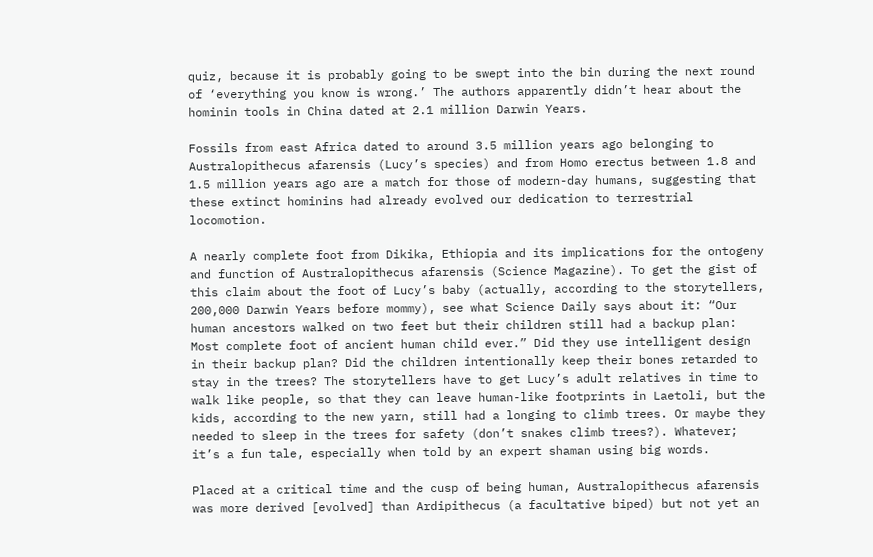quiz, because it is probably going to be swept into the bin during the next round of ‘everything you know is wrong.’ The authors apparently didn’t hear about the hominin tools in China dated at 2.1 million Darwin Years.

Fossils from east Africa dated to around 3.5 million years ago belonging to Australopithecus afarensis (Lucy’s species) and from Homo erectus between 1.8 and 1.5 million years ago are a match for those of modern-day humans, suggesting that these extinct hominins had already evolved our dedication to terrestrial locomotion.

A nearly complete foot from Dikika, Ethiopia and its implications for the ontogeny and function of Australopithecus afarensis (Science Magazine). To get the gist of this claim about the foot of Lucy’s baby (actually, according to the storytellers, 200,000 Darwin Years before mommy), see what Science Daily says about it: “Our human ancestors walked on two feet but their children still had a backup plan: Most complete foot of ancient human child ever.” Did they use intelligent design in their backup plan? Did the children intentionally keep their bones retarded to stay in the trees? The storytellers have to get Lucy’s adult relatives in time to walk like people, so that they can leave human-like footprints in Laetoli, but the kids, according to the new yarn, still had a longing to climb trees. Or maybe they needed to sleep in the trees for safety (don’t snakes climb trees?). Whatever; it’s a fun tale, especially when told by an expert shaman using big words.

Placed at a critical time and the cusp of being human, Australopithecus afarensis was more derived [evolved] than Ardipithecus (a facultative biped) but not yet an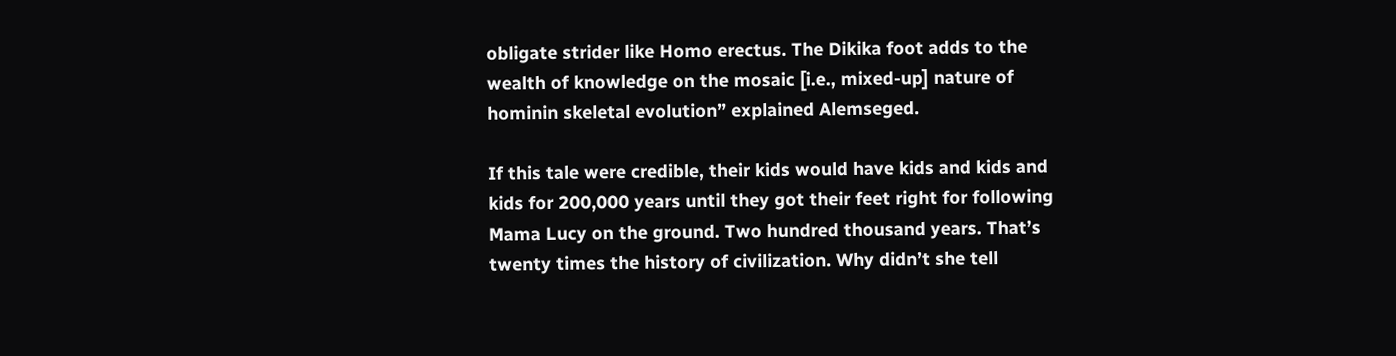obligate strider like Homo erectus. The Dikika foot adds to the wealth of knowledge on the mosaic [i.e., mixed-up] nature of hominin skeletal evolution” explained Alemseged.

If this tale were credible, their kids would have kids and kids and kids for 200,000 years until they got their feet right for following Mama Lucy on the ground. Two hundred thousand years. That’s twenty times the history of civilization. Why didn’t she tell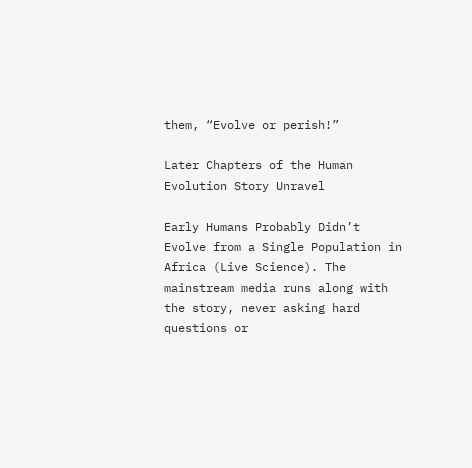them, “Evolve or perish!”

Later Chapters of the Human Evolution Story Unravel

Early Humans Probably Didn’t Evolve from a Single Population in Africa (Live Science). The mainstream media runs along with the story, never asking hard questions or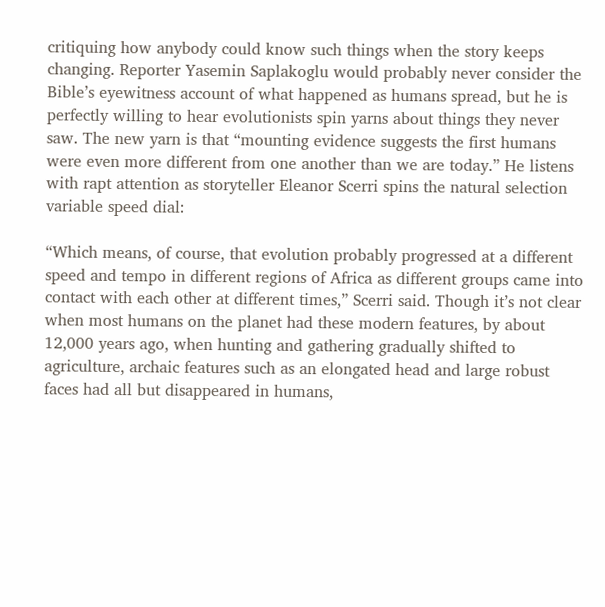critiquing how anybody could know such things when the story keeps changing. Reporter Yasemin Saplakoglu would probably never consider the Bible’s eyewitness account of what happened as humans spread, but he is perfectly willing to hear evolutionists spin yarns about things they never saw. The new yarn is that “mounting evidence suggests the first humans were even more different from one another than we are today.” He listens with rapt attention as storyteller Eleanor Scerri spins the natural selection variable speed dial:

“Which means, of course, that evolution probably progressed at a different speed and tempo in different regions of Africa as different groups came into contact with each other at different times,” Scerri said. Though it’s not clear when most humans on the planet had these modern features, by about 12,000 years ago, when hunting and gathering gradually shifted to agriculture, archaic features such as an elongated head and large robust faces had all but disappeared in humans,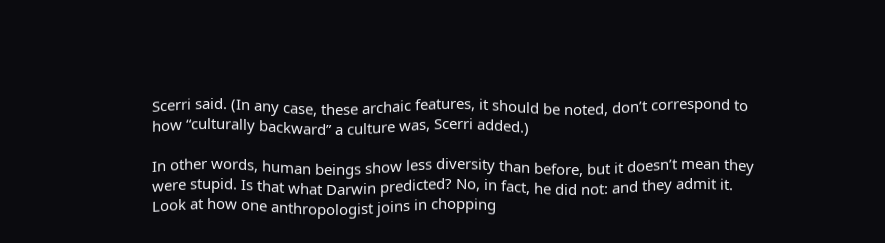Scerri said. (In any case, these archaic features, it should be noted, don’t correspond to how “culturally backward” a culture was, Scerri added.)

In other words, human beings show less diversity than before, but it doesn’t mean they were stupid. Is that what Darwin predicted? No, in fact, he did not: and they admit it. Look at how one anthropologist joins in chopping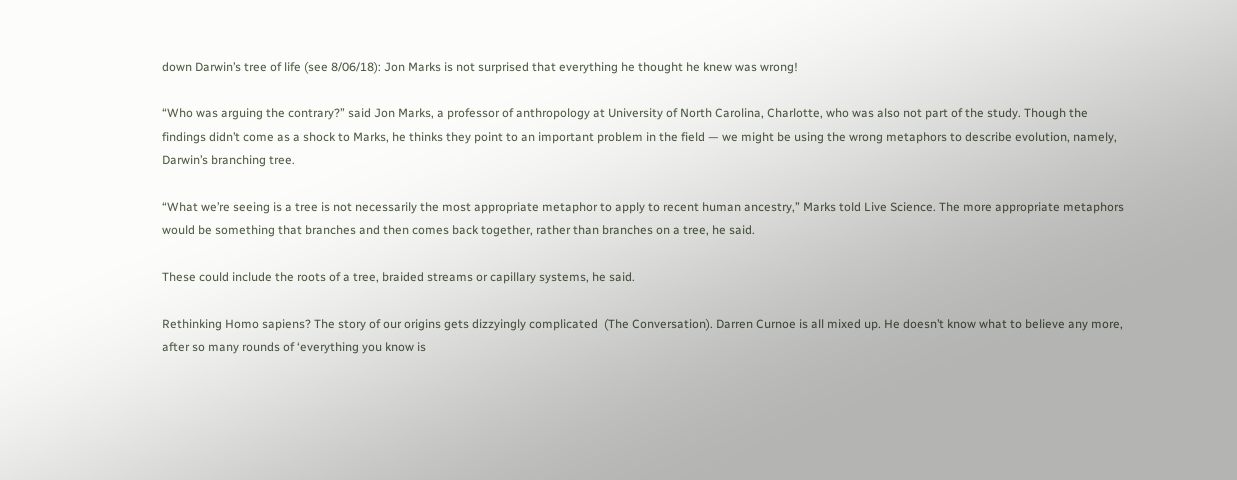down Darwin’s tree of life (see 8/06/18): Jon Marks is not surprised that everything he thought he knew was wrong!

“Who was arguing the contrary?” said Jon Marks, a professor of anthropology at University of North Carolina, Charlotte, who was also not part of the study. Though the findings didn’t come as a shock to Marks, he thinks they point to an important problem in the field — we might be using the wrong metaphors to describe evolution, namely, Darwin’s branching tree.

“What we’re seeing is a tree is not necessarily the most appropriate metaphor to apply to recent human ancestry,” Marks told Live Science. The more appropriate metaphors would be something that branches and then comes back together, rather than branches on a tree, he said.

These could include the roots of a tree, braided streams or capillary systems, he said.

Rethinking Homo sapiens? The story of our origins gets dizzyingly complicated  (The Conversation). Darren Curnoe is all mixed up. He doesn’t know what to believe any more, after so many rounds of ‘everything you know is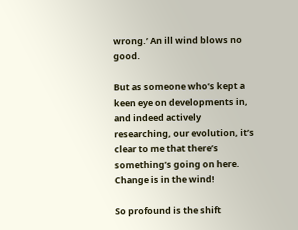wrong.’ An ill wind blows no good.

But as someone who’s kept a keen eye on developments in, and indeed actively researching, our evolution, it’s clear to me that there’s something’s going on here. Change is in the wind!

So profound is the shift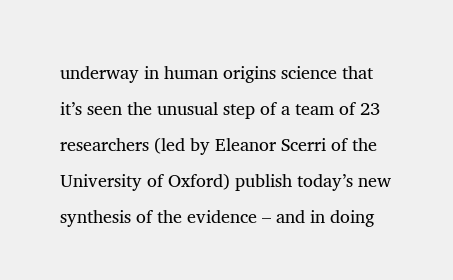underway in human origins science that it’s seen the unusual step of a team of 23 researchers (led by Eleanor Scerri of the University of Oxford) publish today’s new synthesis of the evidence – and in doing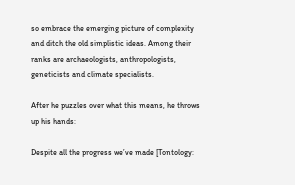so embrace the emerging picture of complexity and ditch the old simplistic ideas. Among their ranks are archaeologists, anthropologists, geneticists and climate specialists.

After he puzzles over what this means, he throws up his hands:

Despite all the progress we’ve made [Tontology: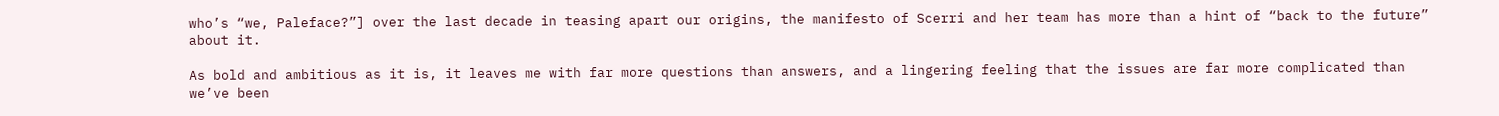who’s “we, Paleface?”] over the last decade in teasing apart our origins, the manifesto of Scerri and her team has more than a hint of “back to the future” about it.

As bold and ambitious as it is, it leaves me with far more questions than answers, and a lingering feeling that the issues are far more complicated than we’ve been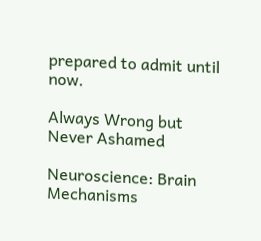prepared to admit until now.

Always Wrong but Never Ashamed

Neuroscience: Brain Mechanisms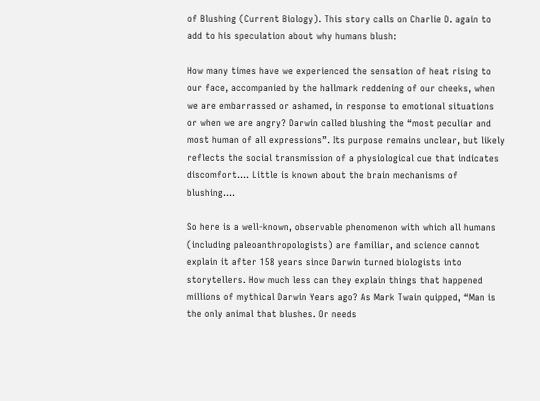of Blushing (Current Biology). This story calls on Charlie D. again to add to his speculation about why humans blush:

How many times have we experienced the sensation of heat rising to our face, accompanied by the hallmark reddening of our cheeks, when we are embarrassed or ashamed, in response to emotional situations or when we are angry? Darwin called blushing the “most peculiar and most human of all expressions”. Its purpose remains unclear, but likely reflects the social transmission of a physiological cue that indicates discomfort…. Little is known about the brain mechanisms of blushing….

So here is a well-known, observable phenomenon with which all humans (including paleoanthropologists) are familiar, and science cannot explain it after 158 years since Darwin turned biologists into storytellers. How much less can they explain things that happened millions of mythical Darwin Years ago? As Mark Twain quipped, “Man is the only animal that blushes. Or needs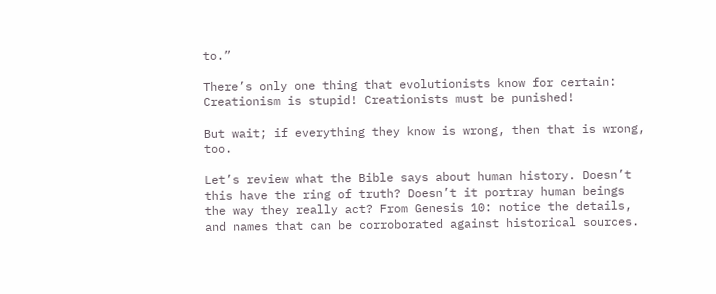to.”

There’s only one thing that evolutionists know for certain: Creationism is stupid! Creationists must be punished!

But wait; if everything they know is wrong, then that is wrong, too.

Let’s review what the Bible says about human history. Doesn’t this have the ring of truth? Doesn’t it portray human beings the way they really act? From Genesis 10: notice the details, and names that can be corroborated against historical sources.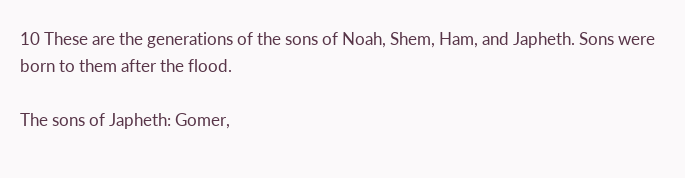10 These are the generations of the sons of Noah, Shem, Ham, and Japheth. Sons were born to them after the flood.

The sons of Japheth: Gomer,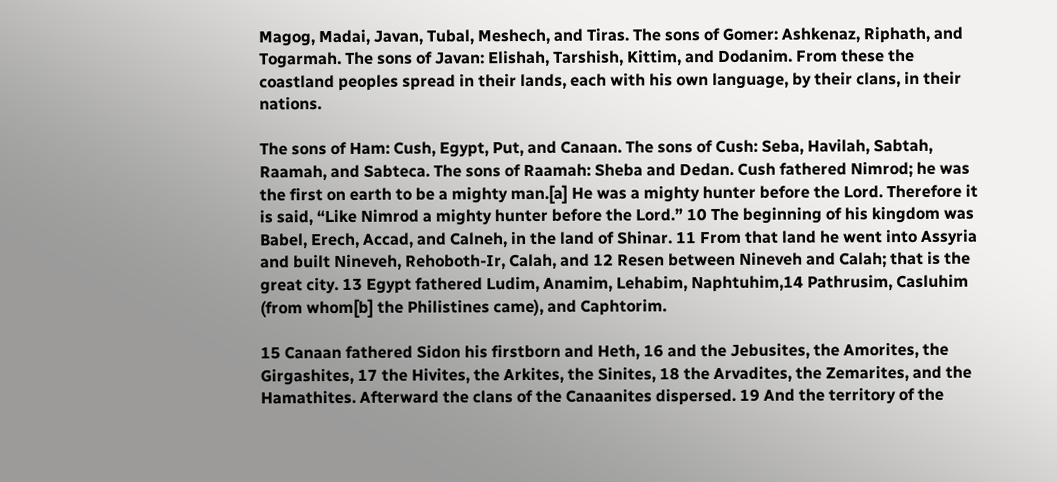Magog, Madai, Javan, Tubal, Meshech, and Tiras. The sons of Gomer: Ashkenaz, Riphath, and Togarmah. The sons of Javan: Elishah, Tarshish, Kittim, and Dodanim. From these the coastland peoples spread in their lands, each with his own language, by their clans, in their nations.

The sons of Ham: Cush, Egypt, Put, and Canaan. The sons of Cush: Seba, Havilah, Sabtah, Raamah, and Sabteca. The sons of Raamah: Sheba and Dedan. Cush fathered Nimrod; he was the first on earth to be a mighty man.[a] He was a mighty hunter before the Lord. Therefore it is said, “Like Nimrod a mighty hunter before the Lord.” 10 The beginning of his kingdom was Babel, Erech, Accad, and Calneh, in the land of Shinar. 11 From that land he went into Assyria and built Nineveh, Rehoboth-Ir, Calah, and 12 Resen between Nineveh and Calah; that is the great city. 13 Egypt fathered Ludim, Anamim, Lehabim, Naphtuhim,14 Pathrusim, Casluhim (from whom[b] the Philistines came), and Caphtorim.

15 Canaan fathered Sidon his firstborn and Heth, 16 and the Jebusites, the Amorites, the Girgashites, 17 the Hivites, the Arkites, the Sinites, 18 the Arvadites, the Zemarites, and the Hamathites. Afterward the clans of the Canaanites dispersed. 19 And the territory of the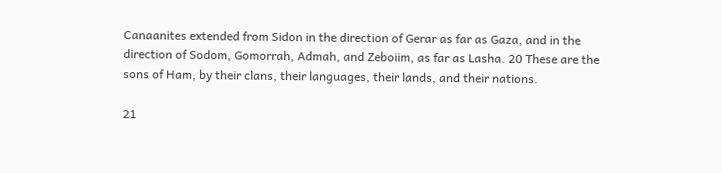Canaanites extended from Sidon in the direction of Gerar as far as Gaza, and in the direction of Sodom, Gomorrah, Admah, and Zeboiim, as far as Lasha. 20 These are the sons of Ham, by their clans, their languages, their lands, and their nations.

21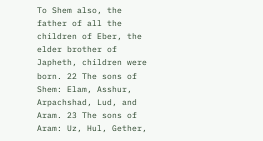To Shem also, the father of all the children of Eber, the elder brother of Japheth, children were born. 22 The sons of Shem: Elam, Asshur, Arpachshad, Lud, and Aram. 23 The sons of Aram: Uz, Hul, Gether,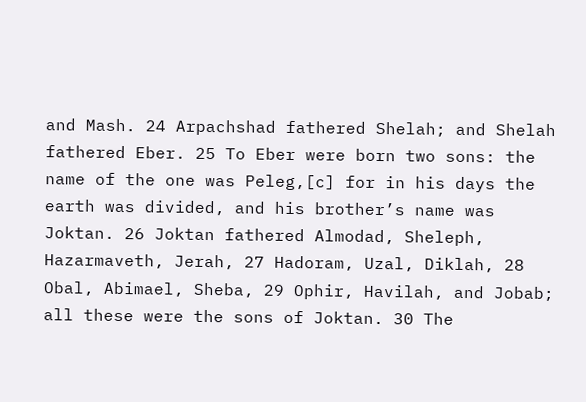and Mash. 24 Arpachshad fathered Shelah; and Shelah fathered Eber. 25 To Eber were born two sons: the name of the one was Peleg,[c] for in his days the earth was divided, and his brother’s name was Joktan. 26 Joktan fathered Almodad, Sheleph, Hazarmaveth, Jerah, 27 Hadoram, Uzal, Diklah, 28 Obal, Abimael, Sheba, 29 Ophir, Havilah, and Jobab; all these were the sons of Joktan. 30 The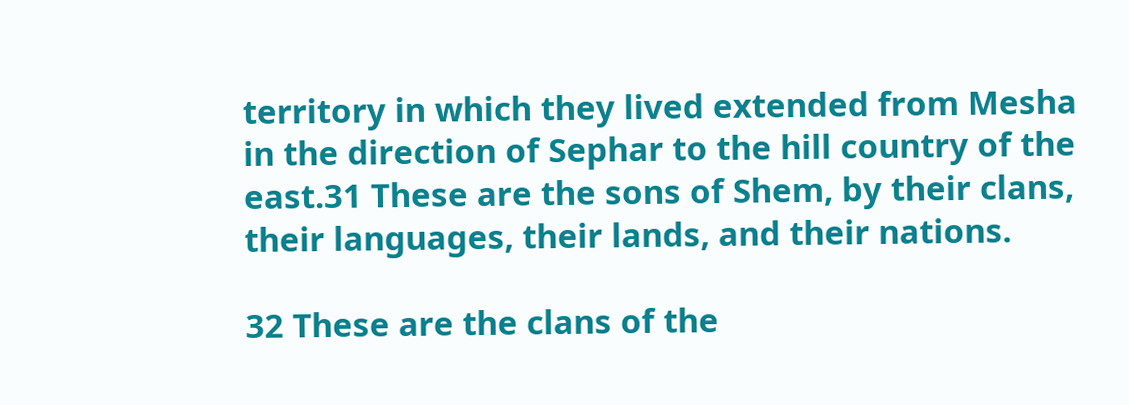territory in which they lived extended from Mesha in the direction of Sephar to the hill country of the east.31 These are the sons of Shem, by their clans, their languages, their lands, and their nations.

32 These are the clans of the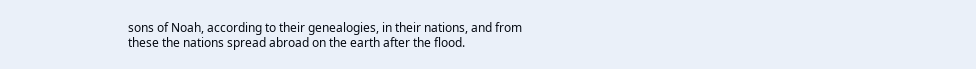sons of Noah, according to their genealogies, in their nations, and from these the nations spread abroad on the earth after the flood.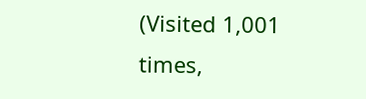(Visited 1,001 times,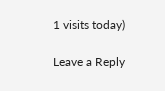1 visits today)

Leave a Reply